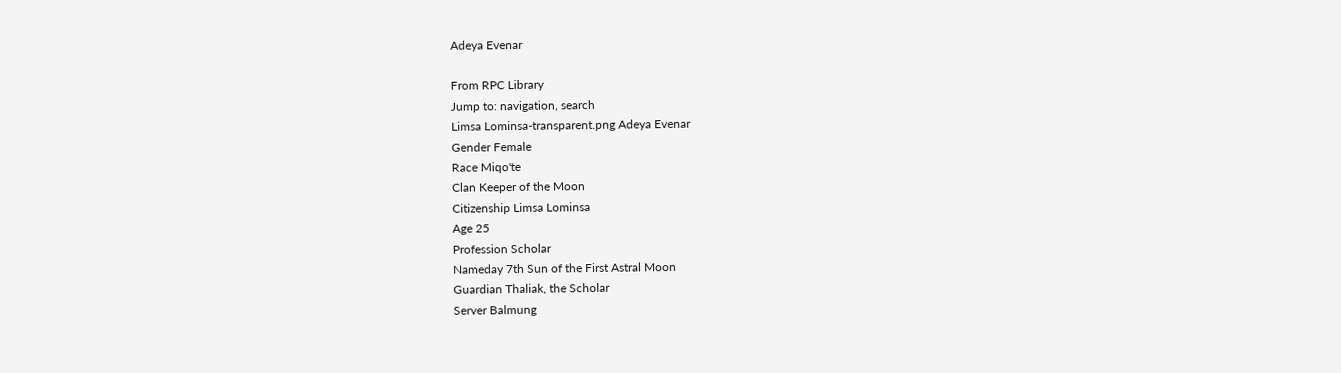Adeya Evenar

From RPC Library
Jump to: navigation, search
Limsa Lominsa-transparent.png Adeya Evenar
Gender Female
Race Miqo'te
Clan Keeper of the Moon
Citizenship Limsa Lominsa
Age 25
Profession Scholar
Nameday 7th Sun of the First Astral Moon
Guardian Thaliak, the Scholar
Server Balmung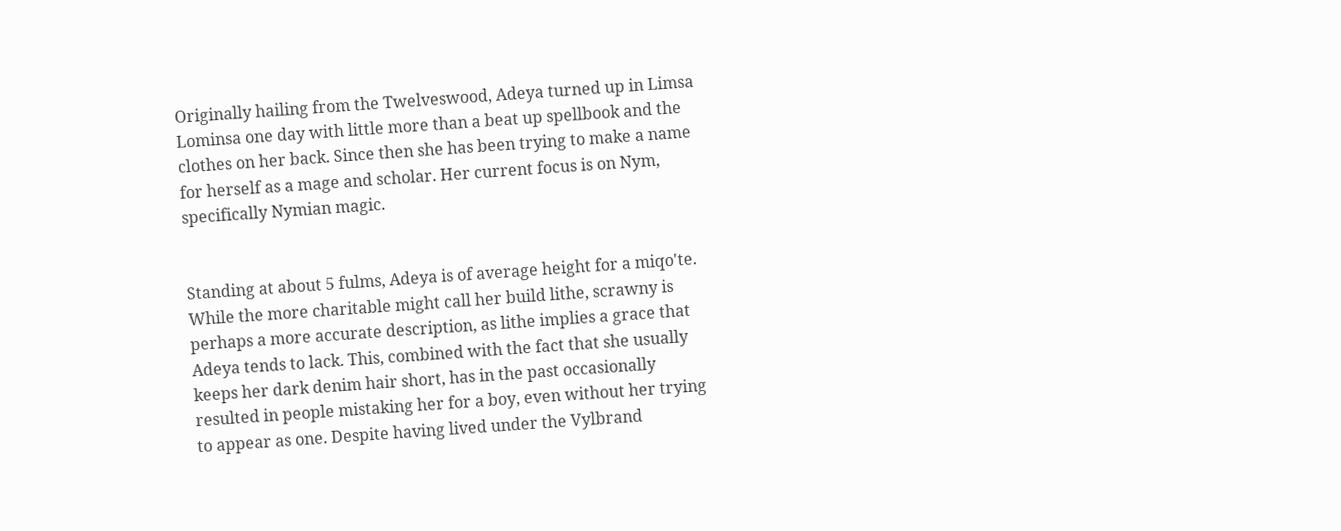Originally hailing from the Twelveswood, Adeya turned up in Limsa Lominsa one day with little more than a beat up spellbook and the clothes on her back. Since then she has been trying to make a name for herself as a mage and scholar. Her current focus is on Nym, specifically Nymian magic.


Standing at about 5 fulms, Adeya is of average height for a miqo'te. While the more charitable might call her build lithe, scrawny is perhaps a more accurate description, as lithe implies a grace that Adeya tends to lack. This, combined with the fact that she usually keeps her dark denim hair short, has in the past occasionally resulted in people mistaking her for a boy, even without her trying to appear as one. Despite having lived under the Vylbrand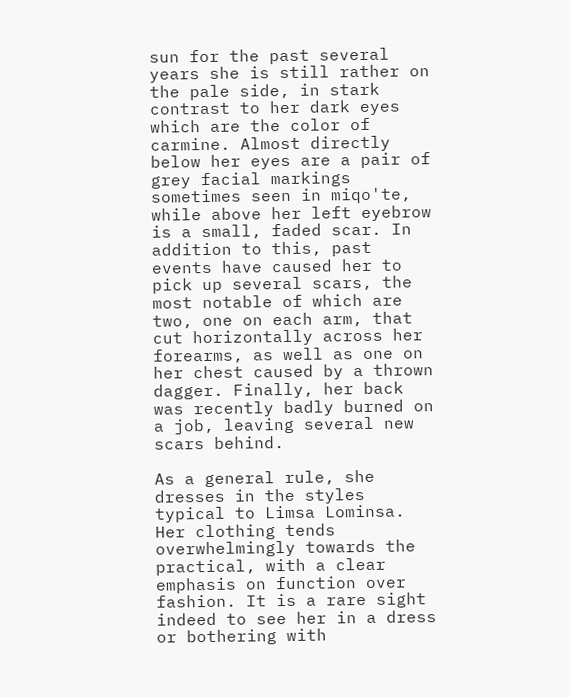sun for the past several years she is still rather on the pale side, in stark contrast to her dark eyes which are the color of carmine. Almost directly below her eyes are a pair of grey facial markings sometimes seen in miqo'te, while above her left eyebrow is a small, faded scar. In addition to this, past events have caused her to pick up several scars, the most notable of which are two, one on each arm, that cut horizontally across her forearms, as well as one on her chest caused by a thrown dagger. Finally, her back was recently badly burned on a job, leaving several new scars behind.

As a general rule, she dresses in the styles typical to Limsa Lominsa. Her clothing tends overwhelmingly towards the practical, with a clear emphasis on function over fashion. It is a rare sight indeed to see her in a dress or bothering with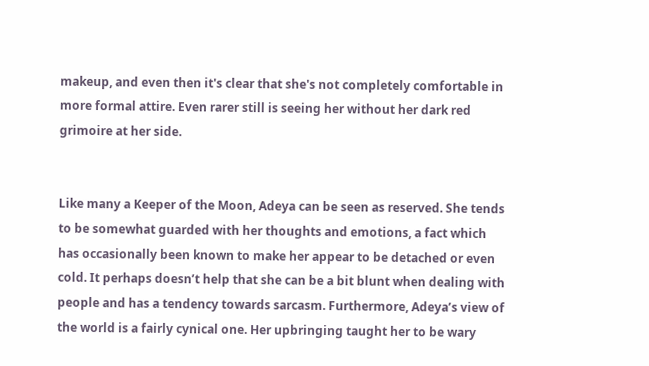makeup, and even then it's clear that she's not completely comfortable in more formal attire. Even rarer still is seeing her without her dark red grimoire at her side.


Like many a Keeper of the Moon, Adeya can be seen as reserved. She tends to be somewhat guarded with her thoughts and emotions, a fact which has occasionally been known to make her appear to be detached or even cold. It perhaps doesn’t help that she can be a bit blunt when dealing with people and has a tendency towards sarcasm. Furthermore, Adeya’s view of the world is a fairly cynical one. Her upbringing taught her to be wary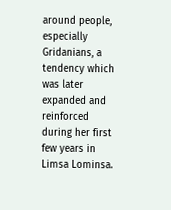around people, especially Gridanians, a tendency which was later expanded and reinforced during her first few years in Limsa Lominsa.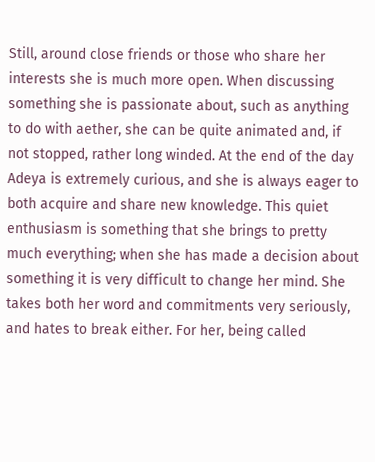Still, around close friends or those who share her interests she is much more open. When discussing something she is passionate about, such as anything to do with aether, she can be quite animated and, if not stopped, rather long winded. At the end of the day Adeya is extremely curious, and she is always eager to both acquire and share new knowledge. This quiet enthusiasm is something that she brings to pretty much everything; when she has made a decision about something it is very difficult to change her mind. She takes both her word and commitments very seriously, and hates to break either. For her, being called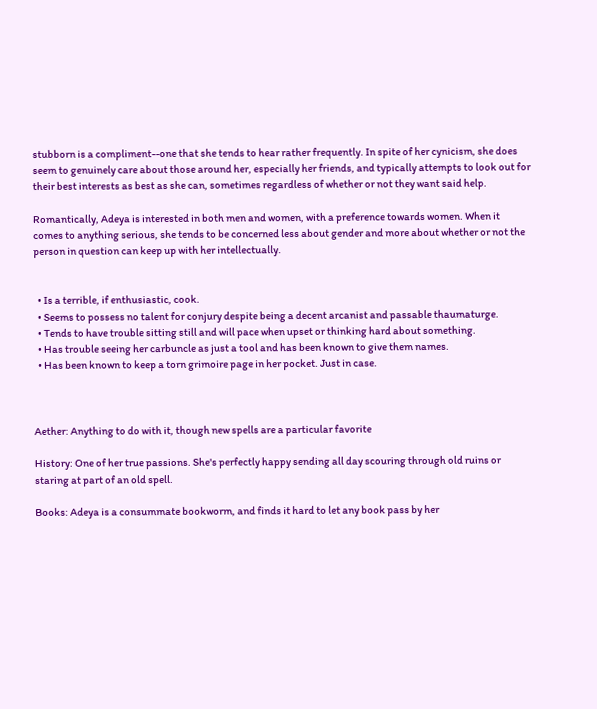stubborn is a compliment--one that she tends to hear rather frequently. In spite of her cynicism, she does seem to genuinely care about those around her, especially her friends, and typically attempts to look out for their best interests as best as she can, sometimes regardless of whether or not they want said help.

Romantically, Adeya is interested in both men and women, with a preference towards women. When it comes to anything serious, she tends to be concerned less about gender and more about whether or not the person in question can keep up with her intellectually.


  • Is a terrible, if enthusiastic, cook.
  • Seems to possess no talent for conjury despite being a decent arcanist and passable thaumaturge.
  • Tends to have trouble sitting still and will pace when upset or thinking hard about something.
  • Has trouble seeing her carbuncle as just a tool and has been known to give them names.
  • Has been known to keep a torn grimoire page in her pocket. Just in case.



Aether: Anything to do with it, though new spells are a particular favorite

History: One of her true passions. She's perfectly happy sending all day scouring through old ruins or staring at part of an old spell.

Books: Adeya is a consummate bookworm, and finds it hard to let any book pass by her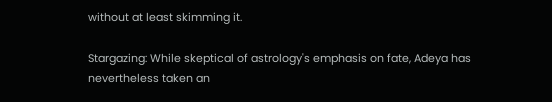without at least skimming it.

Stargazing: While skeptical of astrology's emphasis on fate, Adeya has nevertheless taken an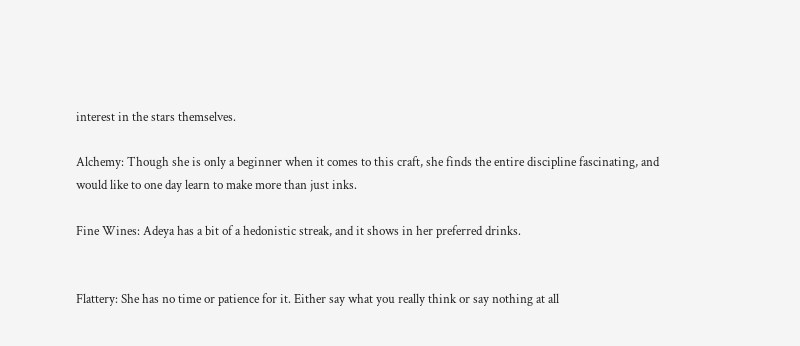interest in the stars themselves.

Alchemy: Though she is only a beginner when it comes to this craft, she finds the entire discipline fascinating, and would like to one day learn to make more than just inks.

Fine Wines: Adeya has a bit of a hedonistic streak, and it shows in her preferred drinks.


Flattery: She has no time or patience for it. Either say what you really think or say nothing at all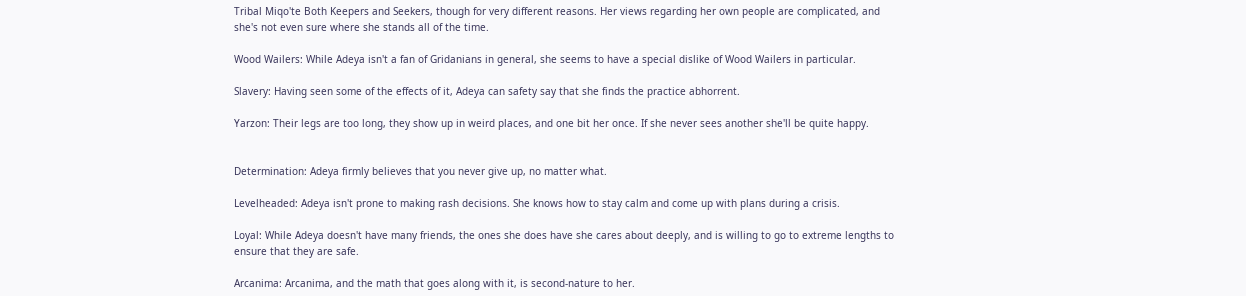Tribal Miqo'te Both Keepers and Seekers, though for very different reasons. Her views regarding her own people are complicated, and she's not even sure where she stands all of the time.

Wood Wailers: While Adeya isn't a fan of Gridanians in general, she seems to have a special dislike of Wood Wailers in particular.

Slavery: Having seen some of the effects of it, Adeya can safety say that she finds the practice abhorrent.

Yarzon: Their legs are too long, they show up in weird places, and one bit her once. If she never sees another she'll be quite happy.


Determination: Adeya firmly believes that you never give up, no matter what.

Levelheaded: Adeya isn't prone to making rash decisions. She knows how to stay calm and come up with plans during a crisis.

Loyal: While Adeya doesn't have many friends, the ones she does have she cares about deeply, and is willing to go to extreme lengths to ensure that they are safe.

Arcanima: Arcanima, and the math that goes along with it, is second-nature to her.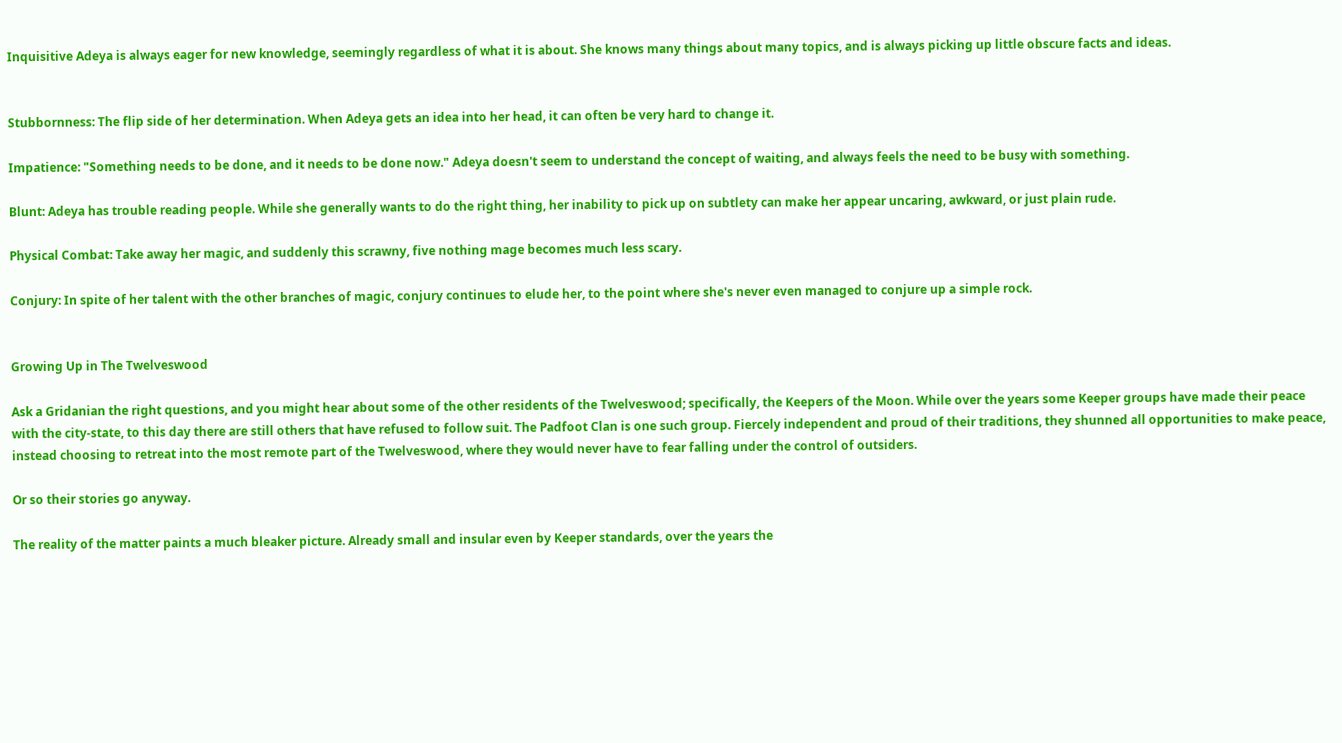Inquisitive Adeya is always eager for new knowledge, seemingly regardless of what it is about. She knows many things about many topics, and is always picking up little obscure facts and ideas.


Stubbornness: The flip side of her determination. When Adeya gets an idea into her head, it can often be very hard to change it.

Impatience: "Something needs to be done, and it needs to be done now." Adeya doesn't seem to understand the concept of waiting, and always feels the need to be busy with something.

Blunt: Adeya has trouble reading people. While she generally wants to do the right thing, her inability to pick up on subtlety can make her appear uncaring, awkward, or just plain rude.

Physical Combat: Take away her magic, and suddenly this scrawny, five nothing mage becomes much less scary.

Conjury: In spite of her talent with the other branches of magic, conjury continues to elude her, to the point where she's never even managed to conjure up a simple rock.


Growing Up in The Twelveswood

Ask a Gridanian the right questions, and you might hear about some of the other residents of the Twelveswood; specifically, the Keepers of the Moon. While over the years some Keeper groups have made their peace with the city-state, to this day there are still others that have refused to follow suit. The Padfoot Clan is one such group. Fiercely independent and proud of their traditions, they shunned all opportunities to make peace, instead choosing to retreat into the most remote part of the Twelveswood, where they would never have to fear falling under the control of outsiders.

Or so their stories go anyway.

The reality of the matter paints a much bleaker picture. Already small and insular even by Keeper standards, over the years the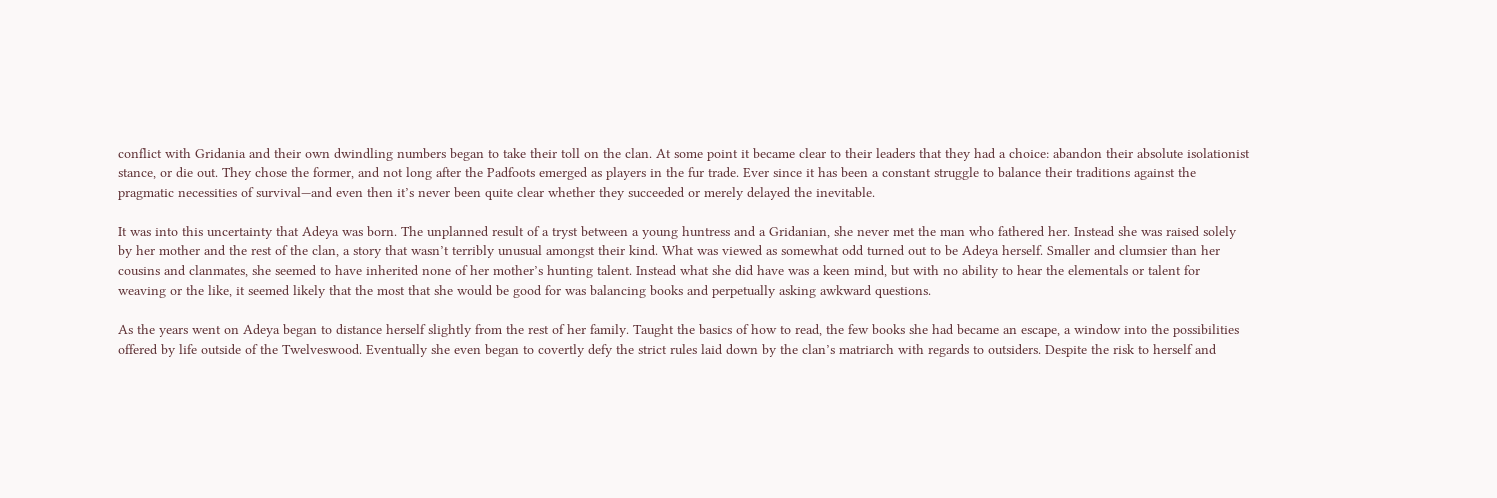conflict with Gridania and their own dwindling numbers began to take their toll on the clan. At some point it became clear to their leaders that they had a choice: abandon their absolute isolationist stance, or die out. They chose the former, and not long after the Padfoots emerged as players in the fur trade. Ever since it has been a constant struggle to balance their traditions against the pragmatic necessities of survival—and even then it’s never been quite clear whether they succeeded or merely delayed the inevitable.

It was into this uncertainty that Adeya was born. The unplanned result of a tryst between a young huntress and a Gridanian, she never met the man who fathered her. Instead she was raised solely by her mother and the rest of the clan, a story that wasn’t terribly unusual amongst their kind. What was viewed as somewhat odd turned out to be Adeya herself. Smaller and clumsier than her cousins and clanmates, she seemed to have inherited none of her mother’s hunting talent. Instead what she did have was a keen mind, but with no ability to hear the elementals or talent for weaving or the like, it seemed likely that the most that she would be good for was balancing books and perpetually asking awkward questions.

As the years went on Adeya began to distance herself slightly from the rest of her family. Taught the basics of how to read, the few books she had became an escape, a window into the possibilities offered by life outside of the Twelveswood. Eventually she even began to covertly defy the strict rules laid down by the clan’s matriarch with regards to outsiders. Despite the risk to herself and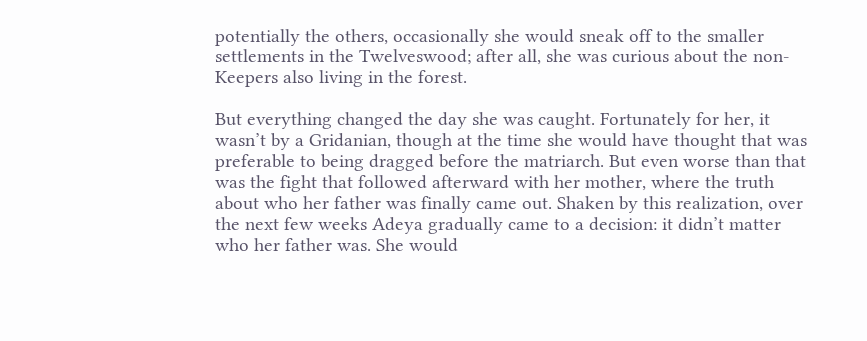potentially the others, occasionally she would sneak off to the smaller settlements in the Twelveswood; after all, she was curious about the non-Keepers also living in the forest.

But everything changed the day she was caught. Fortunately for her, it wasn’t by a Gridanian, though at the time she would have thought that was preferable to being dragged before the matriarch. But even worse than that was the fight that followed afterward with her mother, where the truth about who her father was finally came out. Shaken by this realization, over the next few weeks Adeya gradually came to a decision: it didn’t matter who her father was. She would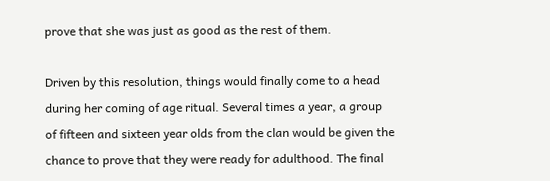prove that she was just as good as the rest of them.

Driven by this resolution, things would finally come to a head during her coming of age ritual. Several times a year, a group of fifteen and sixteen year olds from the clan would be given the chance to prove that they were ready for adulthood. The final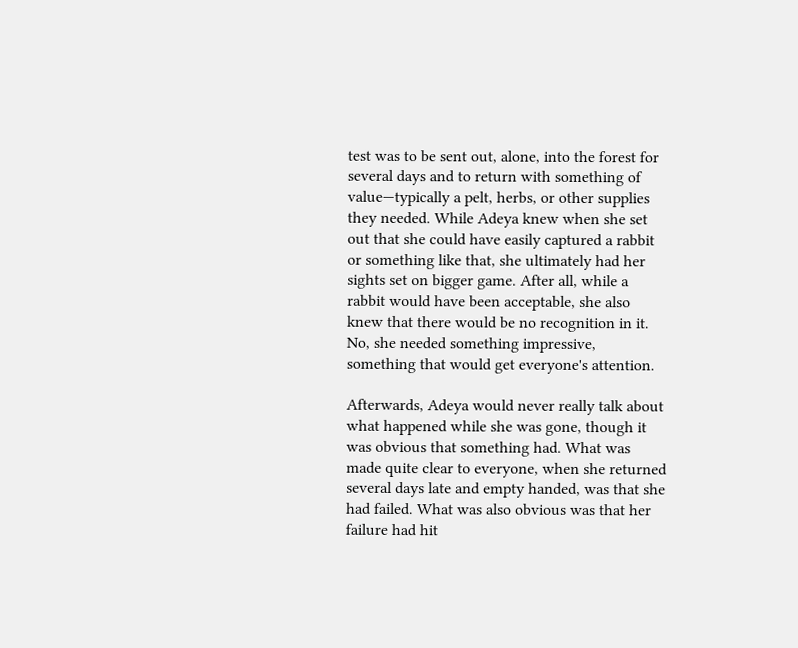test was to be sent out, alone, into the forest for several days and to return with something of value—typically a pelt, herbs, or other supplies they needed. While Adeya knew when she set out that she could have easily captured a rabbit or something like that, she ultimately had her sights set on bigger game. After all, while a rabbit would have been acceptable, she also knew that there would be no recognition in it. No, she needed something impressive, something that would get everyone's attention.

Afterwards, Adeya would never really talk about what happened while she was gone, though it was obvious that something had. What was made quite clear to everyone, when she returned several days late and empty handed, was that she had failed. What was also obvious was that her failure had hit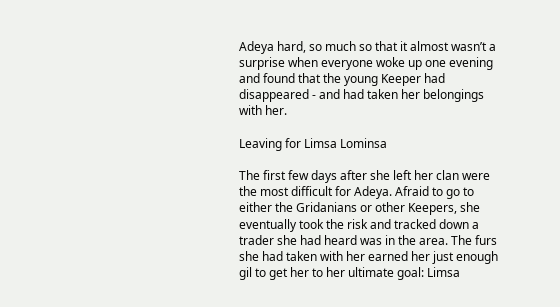Adeya hard, so much so that it almost wasn’t a surprise when everyone woke up one evening and found that the young Keeper had disappeared - and had taken her belongings with her.

Leaving for Limsa Lominsa

The first few days after she left her clan were the most difficult for Adeya. Afraid to go to either the Gridanians or other Keepers, she eventually took the risk and tracked down a trader she had heard was in the area. The furs she had taken with her earned her just enough gil to get her to her ultimate goal: Limsa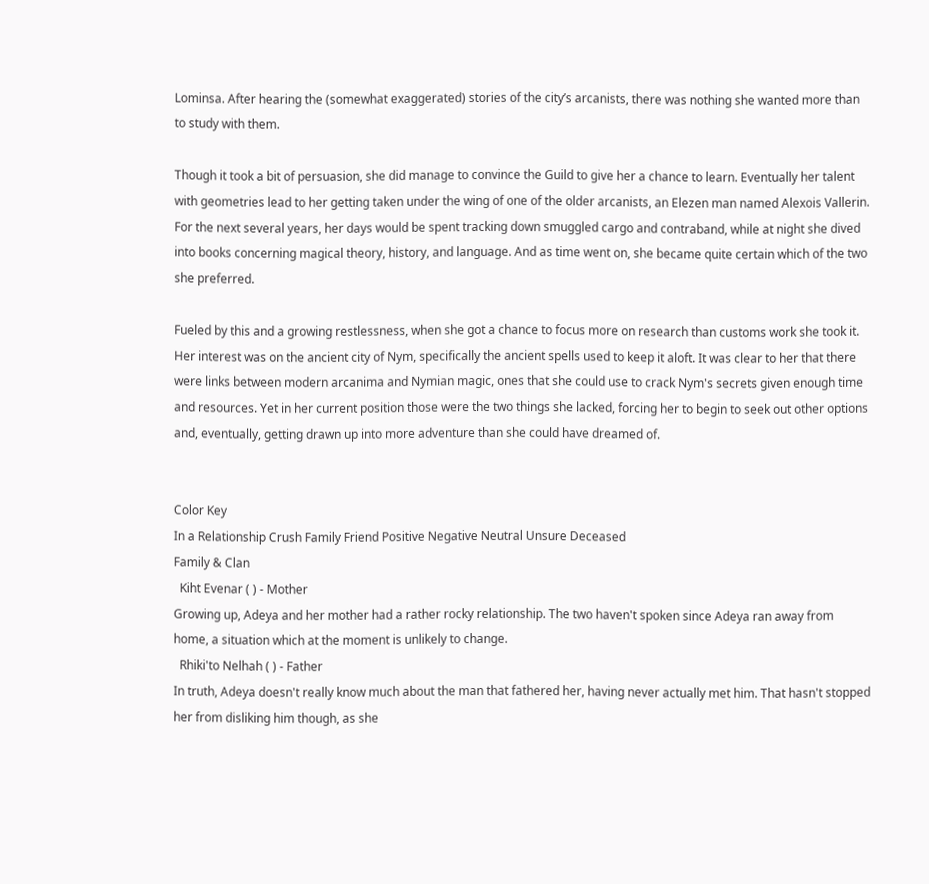Lominsa. After hearing the (somewhat exaggerated) stories of the city’s arcanists, there was nothing she wanted more than to study with them.

Though it took a bit of persuasion, she did manage to convince the Guild to give her a chance to learn. Eventually her talent with geometries lead to her getting taken under the wing of one of the older arcanists, an Elezen man named Alexois Vallerin. For the next several years, her days would be spent tracking down smuggled cargo and contraband, while at night she dived into books concerning magical theory, history, and language. And as time went on, she became quite certain which of the two she preferred.

Fueled by this and a growing restlessness, when she got a chance to focus more on research than customs work she took it. Her interest was on the ancient city of Nym, specifically the ancient spells used to keep it aloft. It was clear to her that there were links between modern arcanima and Nymian magic, ones that she could use to crack Nym's secrets given enough time and resources. Yet in her current position those were the two things she lacked, forcing her to begin to seek out other options and, eventually, getting drawn up into more adventure than she could have dreamed of.


Color Key
In a Relationship Crush Family Friend Positive Negative Neutral Unsure Deceased
Family & Clan
  Kiht Evenar ( ) - Mother
Growing up, Adeya and her mother had a rather rocky relationship. The two haven't spoken since Adeya ran away from home, a situation which at the moment is unlikely to change.
  Rhiki'to Nelhah ( ) - Father
In truth, Adeya doesn't really know much about the man that fathered her, having never actually met him. That hasn't stopped her from disliking him though, as she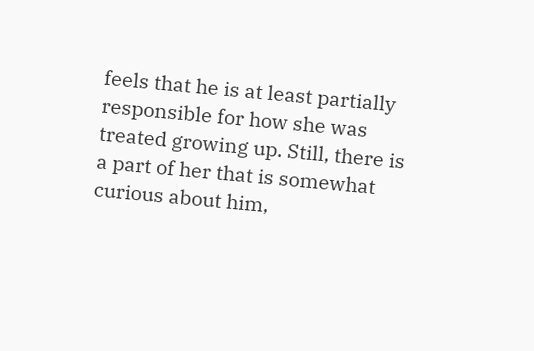feels that he is at least partially responsible for how she was treated growing up. Still, there is a part of her that is somewhat curious about him,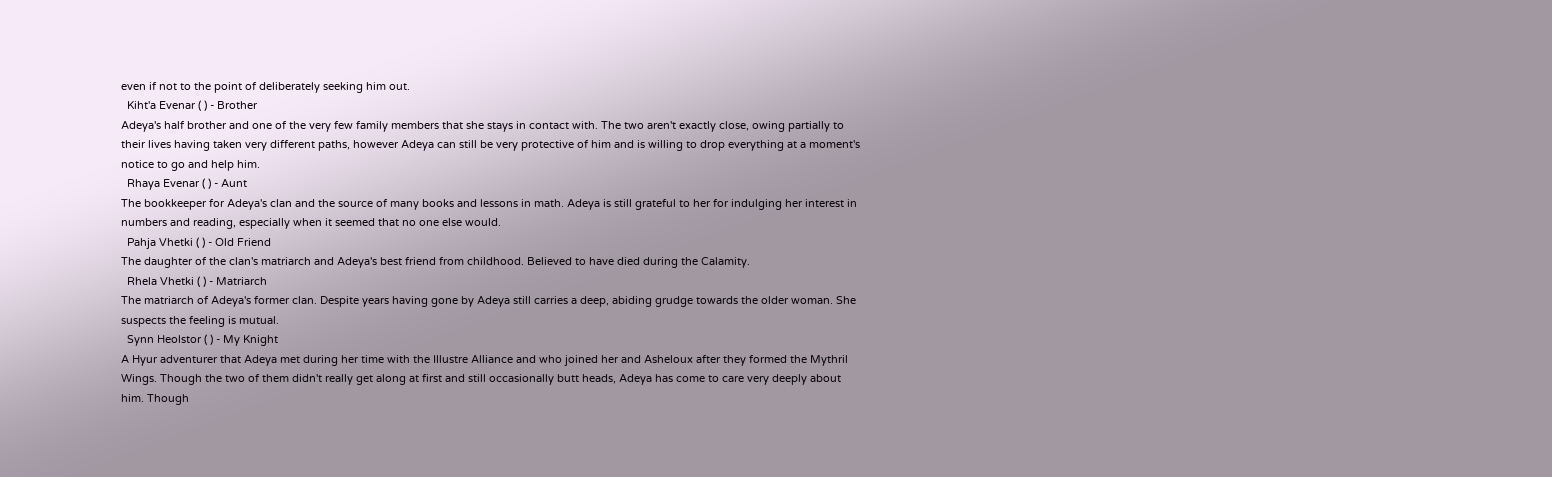even if not to the point of deliberately seeking him out.
  Kiht'a Evenar ( ) - Brother
Adeya's half brother and one of the very few family members that she stays in contact with. The two aren't exactly close, owing partially to their lives having taken very different paths, however Adeya can still be very protective of him and is willing to drop everything at a moment's notice to go and help him.
  Rhaya Evenar ( ) - Aunt
The bookkeeper for Adeya's clan and the source of many books and lessons in math. Adeya is still grateful to her for indulging her interest in numbers and reading, especially when it seemed that no one else would.
  Pahja Vhetki ( ) - Old Friend
The daughter of the clan's matriarch and Adeya's best friend from childhood. Believed to have died during the Calamity.
  Rhela Vhetki ( ) - Matriarch
The matriarch of Adeya's former clan. Despite years having gone by Adeya still carries a deep, abiding grudge towards the older woman. She suspects the feeling is mutual.
  Synn Heolstor ( ) - My Knight
A Hyur adventurer that Adeya met during her time with the Illustre Alliance and who joined her and Asheloux after they formed the Mythril Wings. Though the two of them didn't really get along at first and still occasionally butt heads, Adeya has come to care very deeply about him. Though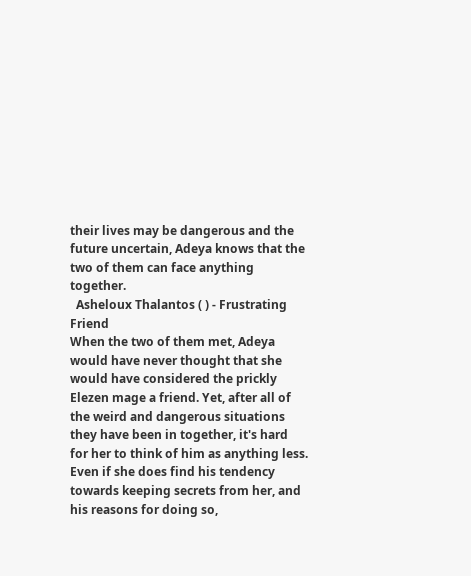their lives may be dangerous and the future uncertain, Adeya knows that the two of them can face anything together.
  Asheloux Thalantos ( ) - Frustrating Friend
When the two of them met, Adeya would have never thought that she would have considered the prickly Elezen mage a friend. Yet, after all of the weird and dangerous situations they have been in together, it's hard for her to think of him as anything less. Even if she does find his tendency towards keeping secrets from her, and his reasons for doing so,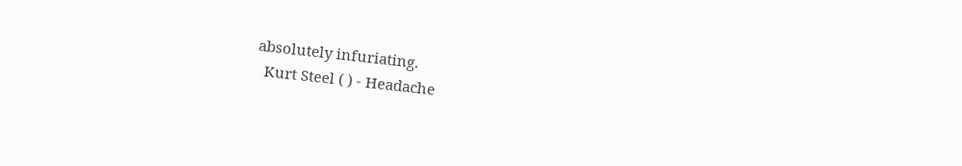absolutely infuriating.
  Kurt Steel ( ) - Headache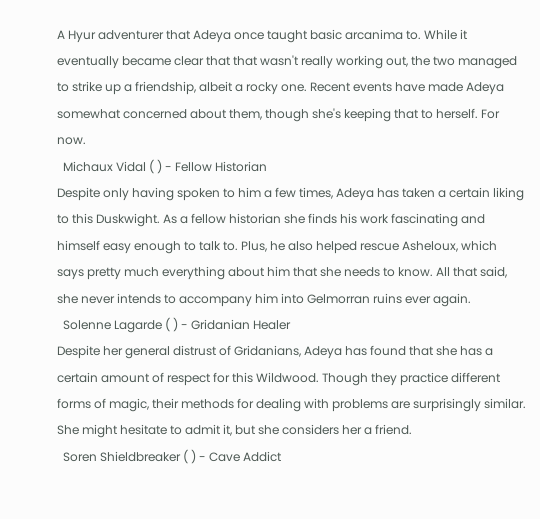A Hyur adventurer that Adeya once taught basic arcanima to. While it eventually became clear that that wasn't really working out, the two managed to strike up a friendship, albeit a rocky one. Recent events have made Adeya somewhat concerned about them, though she's keeping that to herself. For now.
  Michaux Vidal ( ) - Fellow Historian
Despite only having spoken to him a few times, Adeya has taken a certain liking to this Duskwight. As a fellow historian she finds his work fascinating and himself easy enough to talk to. Plus, he also helped rescue Asheloux, which says pretty much everything about him that she needs to know. All that said, she never intends to accompany him into Gelmorran ruins ever again.
  Solenne Lagarde ( ) - Gridanian Healer
Despite her general distrust of Gridanians, Adeya has found that she has a certain amount of respect for this Wildwood. Though they practice different forms of magic, their methods for dealing with problems are surprisingly similar. She might hesitate to admit it, but she considers her a friend.
  Soren Shieldbreaker ( ) - Cave Addict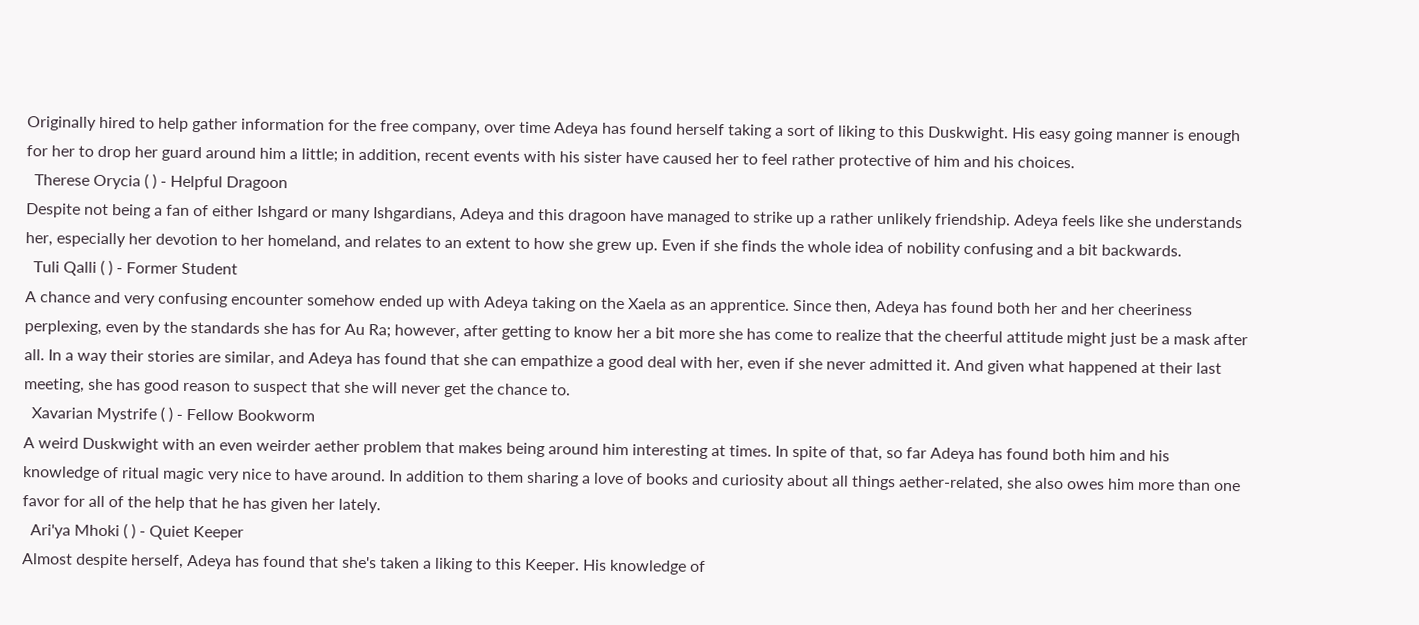Originally hired to help gather information for the free company, over time Adeya has found herself taking a sort of liking to this Duskwight. His easy going manner is enough for her to drop her guard around him a little; in addition, recent events with his sister have caused her to feel rather protective of him and his choices.
  Therese Orycia ( ) - Helpful Dragoon
Despite not being a fan of either Ishgard or many Ishgardians, Adeya and this dragoon have managed to strike up a rather unlikely friendship. Adeya feels like she understands her, especially her devotion to her homeland, and relates to an extent to how she grew up. Even if she finds the whole idea of nobility confusing and a bit backwards.
  Tuli Qalli ( ) - Former Student
A chance and very confusing encounter somehow ended up with Adeya taking on the Xaela as an apprentice. Since then, Adeya has found both her and her cheeriness perplexing, even by the standards she has for Au Ra; however, after getting to know her a bit more she has come to realize that the cheerful attitude might just be a mask after all. In a way their stories are similar, and Adeya has found that she can empathize a good deal with her, even if she never admitted it. And given what happened at their last meeting, she has good reason to suspect that she will never get the chance to.
  Xavarian Mystrife ( ) - Fellow Bookworm
A weird Duskwight with an even weirder aether problem that makes being around him interesting at times. In spite of that, so far Adeya has found both him and his knowledge of ritual magic very nice to have around. In addition to them sharing a love of books and curiosity about all things aether-related, she also owes him more than one favor for all of the help that he has given her lately.
  Ari'ya Mhoki ( ) - Quiet Keeper
Almost despite herself, Adeya has found that she's taken a liking to this Keeper. His knowledge of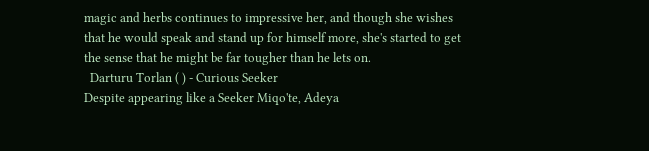magic and herbs continues to impressive her, and though she wishes that he would speak and stand up for himself more, she's started to get the sense that he might be far tougher than he lets on.
  Darturu Torlan ( ) - Curious Seeker
Despite appearing like a Seeker Miqo'te, Adeya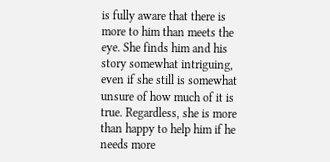is fully aware that there is more to him than meets the eye. She finds him and his story somewhat intriguing, even if she still is somewhat unsure of how much of it is true. Regardless, she is more than happy to help him if he needs more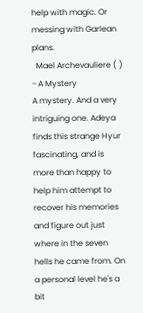help with magic. Or messing with Garlean plans.
  Mael Archevauliere ( ) - A Mystery
A mystery. And a very intriguing one. Adeya finds this strange Hyur fascinating, and is more than happy to help him attempt to recover his memories and figure out just where in the seven hells he came from. On a personal level he's a bit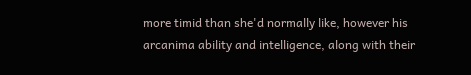more timid than she'd normally like, however his arcanima ability and intelligence, along with their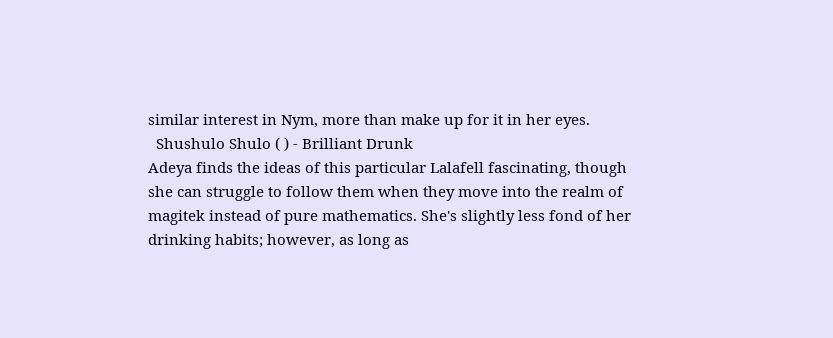similar interest in Nym, more than make up for it in her eyes.
  Shushulo Shulo ( ) - Brilliant Drunk
Adeya finds the ideas of this particular Lalafell fascinating, though she can struggle to follow them when they move into the realm of magitek instead of pure mathematics. She's slightly less fond of her drinking habits; however, as long as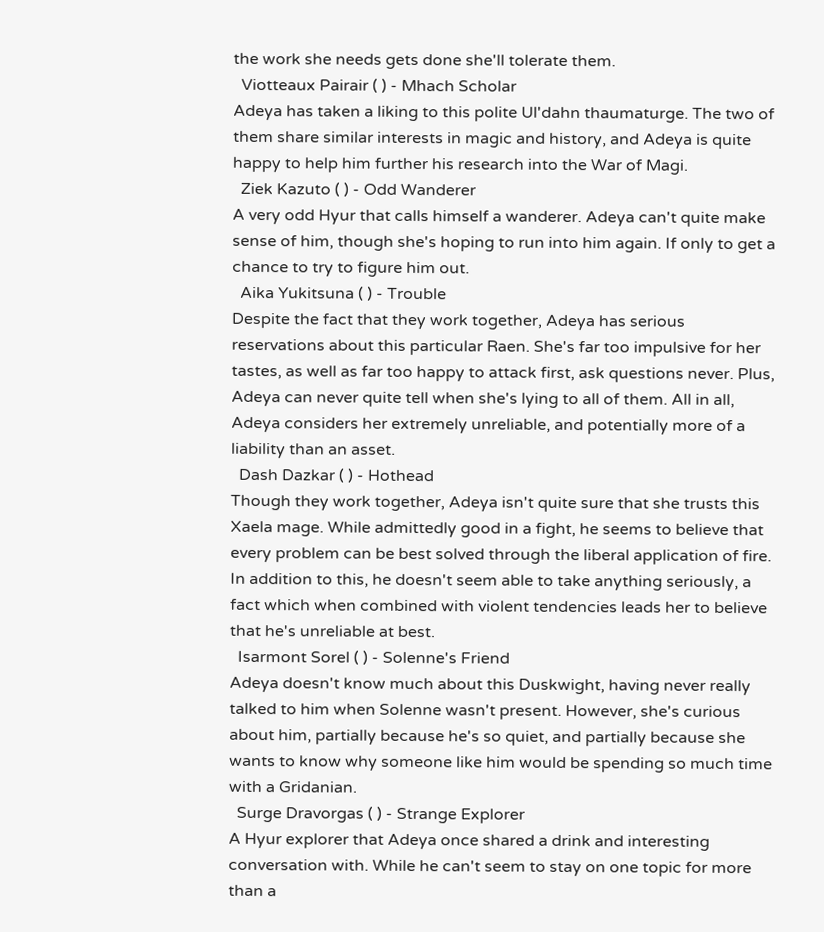the work she needs gets done she'll tolerate them.
  Viotteaux Pairair ( ) - Mhach Scholar
Adeya has taken a liking to this polite Ul'dahn thaumaturge. The two of them share similar interests in magic and history, and Adeya is quite happy to help him further his research into the War of Magi.
  Ziek Kazuto ( ) - Odd Wanderer
A very odd Hyur that calls himself a wanderer. Adeya can't quite make sense of him, though she's hoping to run into him again. If only to get a chance to try to figure him out.
  Aika Yukitsuna ( ) - Trouble
Despite the fact that they work together, Adeya has serious reservations about this particular Raen. She's far too impulsive for her tastes, as well as far too happy to attack first, ask questions never. Plus, Adeya can never quite tell when she's lying to all of them. All in all, Adeya considers her extremely unreliable, and potentially more of a liability than an asset.
  Dash Dazkar ( ) - Hothead
Though they work together, Adeya isn't quite sure that she trusts this Xaela mage. While admittedly good in a fight, he seems to believe that every problem can be best solved through the liberal application of fire. In addition to this, he doesn't seem able to take anything seriously, a fact which when combined with violent tendencies leads her to believe that he's unreliable at best.
  Isarmont Sorel ( ) - Solenne's Friend
Adeya doesn't know much about this Duskwight, having never really talked to him when Solenne wasn't present. However, she's curious about him, partially because he's so quiet, and partially because she wants to know why someone like him would be spending so much time with a Gridanian.
  Surge Dravorgas ( ) - Strange Explorer
A Hyur explorer that Adeya once shared a drink and interesting conversation with. While he can't seem to stay on one topic for more than a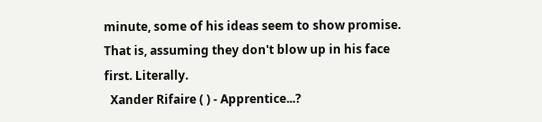minute, some of his ideas seem to show promise. That is, assuming they don't blow up in his face first. Literally.
  Xander Rifaire ( ) - Apprentice...?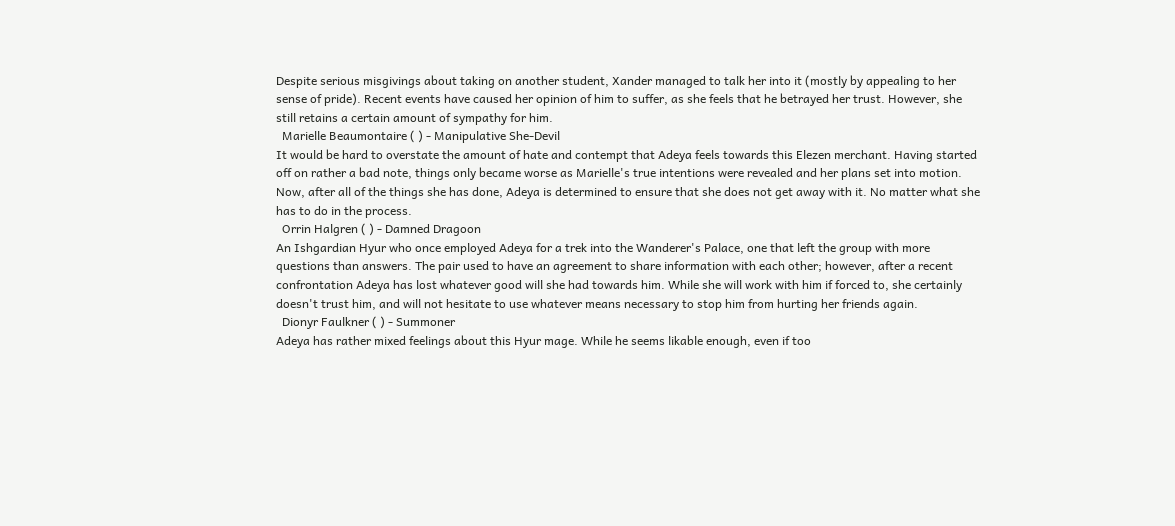Despite serious misgivings about taking on another student, Xander managed to talk her into it (mostly by appealing to her sense of pride). Recent events have caused her opinion of him to suffer, as she feels that he betrayed her trust. However, she still retains a certain amount of sympathy for him.
  Marielle Beaumontaire ( ) - Manipulative She-Devil
It would be hard to overstate the amount of hate and contempt that Adeya feels towards this Elezen merchant. Having started off on rather a bad note, things only became worse as Marielle's true intentions were revealed and her plans set into motion. Now, after all of the things she has done, Adeya is determined to ensure that she does not get away with it. No matter what she has to do in the process.
  Orrin Halgren ( ) - Damned Dragoon
An Ishgardian Hyur who once employed Adeya for a trek into the Wanderer's Palace, one that left the group with more questions than answers. The pair used to have an agreement to share information with each other; however, after a recent confrontation Adeya has lost whatever good will she had towards him. While she will work with him if forced to, she certainly doesn't trust him, and will not hesitate to use whatever means necessary to stop him from hurting her friends again.
  Dionyr Faulkner ( ) - Summoner
Adeya has rather mixed feelings about this Hyur mage. While he seems likable enough, even if too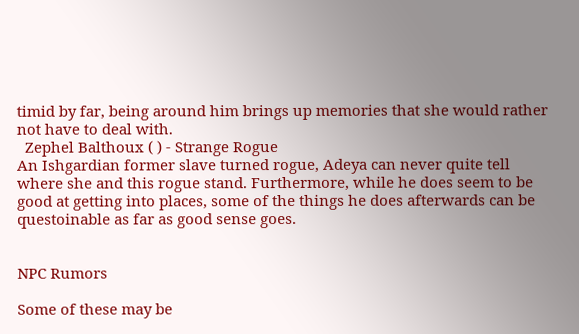timid by far, being around him brings up memories that she would rather not have to deal with.
  Zephel Balthoux ( ) - Strange Rogue
An Ishgardian former slave turned rogue, Adeya can never quite tell where she and this rogue stand. Furthermore, while he does seem to be good at getting into places, some of the things he does afterwards can be questoinable as far as good sense goes.


NPC Rumors

Some of these may be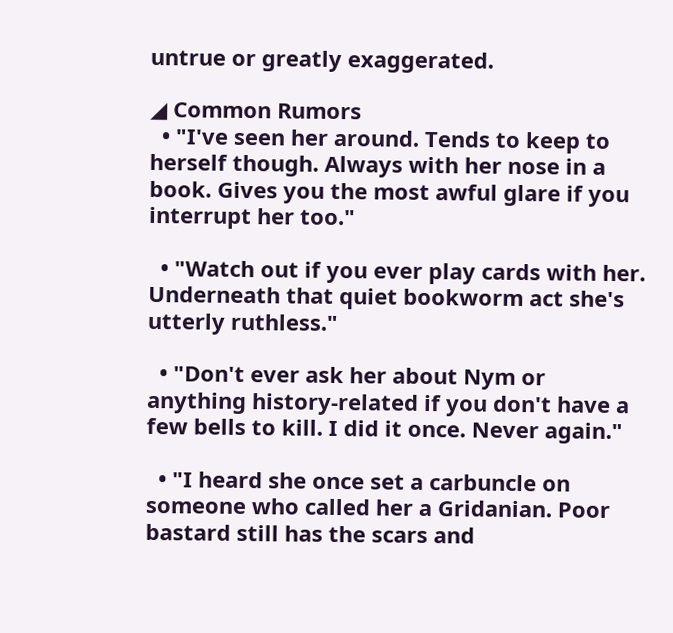untrue or greatly exaggerated.

◢ Common Rumors
  • "I've seen her around. Tends to keep to herself though. Always with her nose in a book. Gives you the most awful glare if you interrupt her too."

  • "Watch out if you ever play cards with her. Underneath that quiet bookworm act she's utterly ruthless."

  • "Don't ever ask her about Nym or anything history-related if you don't have a few bells to kill. I did it once. Never again."

  • "I heard she once set a carbuncle on someone who called her a Gridanian. Poor bastard still has the scars and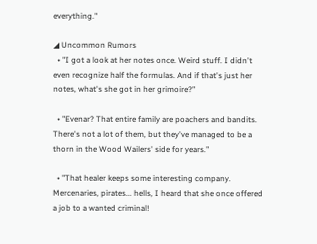everything."

◢ Uncommon Rumors
  • "I got a look at her notes once. Weird stuff. I didn't even recognize half the formulas. And if that's just her notes, what's she got in her grimoire?"

  • "Evenar? That entire family are poachers and bandits. There's not a lot of them, but they've managed to be a thorn in the Wood Wailers' side for years."

  • "That healer keeps some interesting company. Mercenaries, pirates... hells, I heard that she once offered a job to a wanted criminal!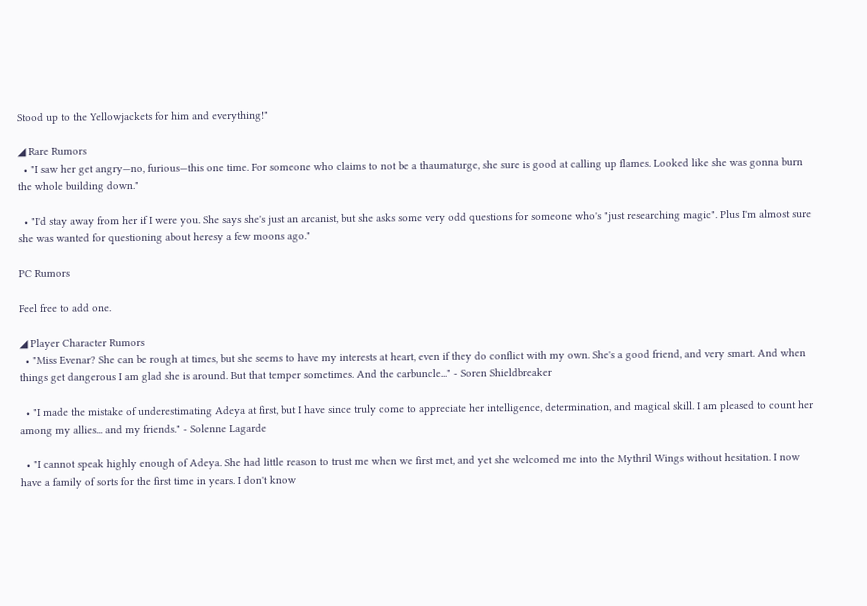Stood up to the Yellowjackets for him and everything!"

◢ Rare Rumors
  • "I saw her get angry—no, furious—this one time. For someone who claims to not be a thaumaturge, she sure is good at calling up flames. Looked like she was gonna burn the whole building down."

  • "I'd stay away from her if I were you. She says she's just an arcanist, but she asks some very odd questions for someone who's "just researching magic". Plus I'm almost sure she was wanted for questioning about heresy a few moons ago."

PC Rumors

Feel free to add one.

◢ Player Character Rumors
  • "Miss Evenar? She can be rough at times, but she seems to have my interests at heart, even if they do conflict with my own. She's a good friend, and very smart. And when things get dangerous I am glad she is around. But that temper sometimes. And the carbuncle..." - Soren Shieldbreaker

  • "I made the mistake of underestimating Adeya at first, but I have since truly come to appreciate her intelligence, determination, and magical skill. I am pleased to count her among my allies... and my friends." - Solenne Lagarde

  • "I cannot speak highly enough of Adeya. She had little reason to trust me when we first met, and yet she welcomed me into the Mythril Wings without hesitation. I now have a family of sorts for the first time in years. I don't know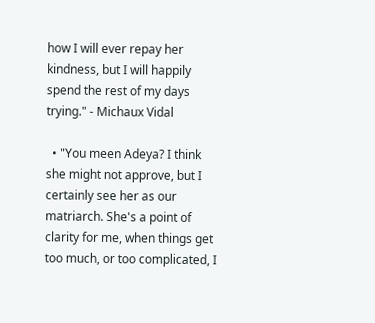how I will ever repay her kindness, but I will happily spend the rest of my days trying." - Michaux Vidal

  • "You meen Adeya? I think she might not approve, but I certainly see her as our matriarch. She's a point of clarity for me, when things get too much, or too complicated, I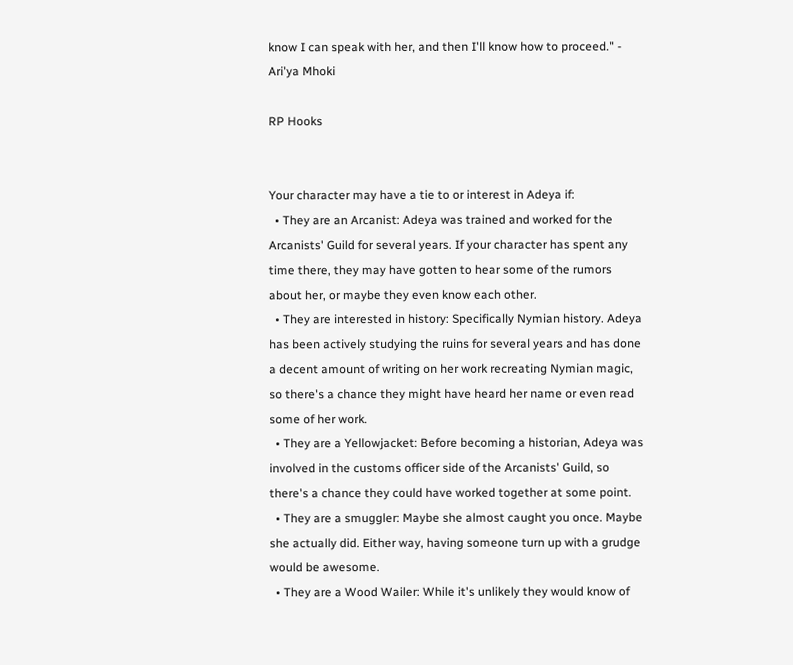know I can speak with her, and then I'll know how to proceed." - Ari'ya Mhoki

RP Hooks


Your character may have a tie to or interest in Adeya if:
  • They are an Arcanist: Adeya was trained and worked for the Arcanists' Guild for several years. If your character has spent any time there, they may have gotten to hear some of the rumors about her, or maybe they even know each other.
  • They are interested in history: Specifically Nymian history. Adeya has been actively studying the ruins for several years and has done a decent amount of writing on her work recreating Nymian magic, so there's a chance they might have heard her name or even read some of her work.
  • They are a Yellowjacket: Before becoming a historian, Adeya was involved in the customs officer side of the Arcanists' Guild, so there's a chance they could have worked together at some point.
  • They are a smuggler: Maybe she almost caught you once. Maybe she actually did. Either way, having someone turn up with a grudge would be awesome.
  • They are a Wood Wailer: While it's unlikely they would know of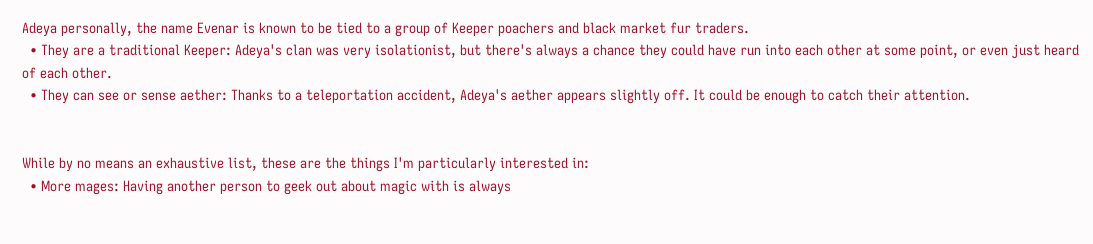Adeya personally, the name Evenar is known to be tied to a group of Keeper poachers and black market fur traders.
  • They are a traditional Keeper: Adeya's clan was very isolationist, but there's always a chance they could have run into each other at some point, or even just heard of each other.
  • They can see or sense aether: Thanks to a teleportation accident, Adeya's aether appears slightly off. It could be enough to catch their attention.


While by no means an exhaustive list, these are the things I'm particularly interested in:
  • More mages: Having another person to geek out about magic with is always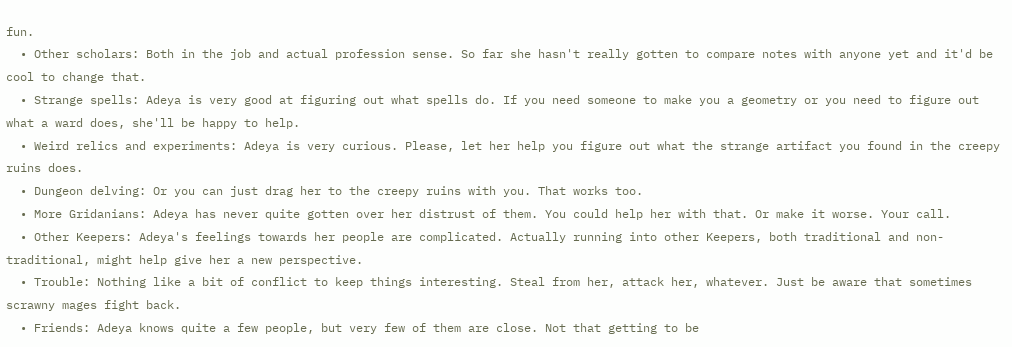fun.
  • Other scholars: Both in the job and actual profession sense. So far she hasn't really gotten to compare notes with anyone yet and it'd be cool to change that.
  • Strange spells: Adeya is very good at figuring out what spells do. If you need someone to make you a geometry or you need to figure out what a ward does, she'll be happy to help.
  • Weird relics and experiments: Adeya is very curious. Please, let her help you figure out what the strange artifact you found in the creepy ruins does.
  • Dungeon delving: Or you can just drag her to the creepy ruins with you. That works too.
  • More Gridanians: Adeya has never quite gotten over her distrust of them. You could help her with that. Or make it worse. Your call.
  • Other Keepers: Adeya's feelings towards her people are complicated. Actually running into other Keepers, both traditional and non-traditional, might help give her a new perspective.
  • Trouble: Nothing like a bit of conflict to keep things interesting. Steal from her, attack her, whatever. Just be aware that sometimes scrawny mages fight back.
  • Friends: Adeya knows quite a few people, but very few of them are close. Not that getting to be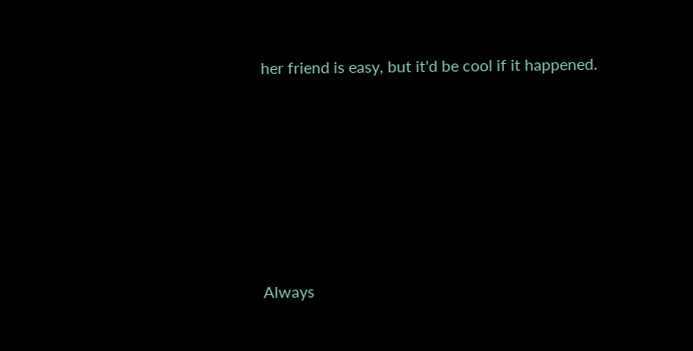her friend is easy, but it'd be cool if it happened.






Always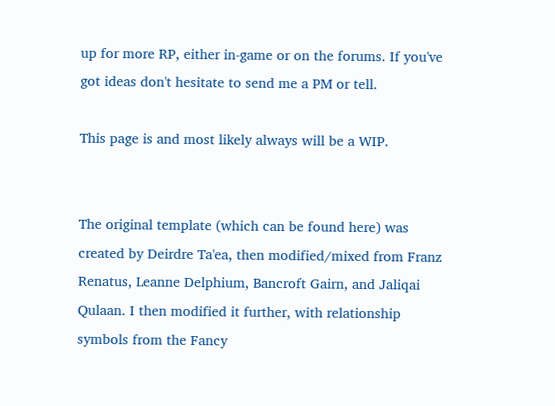up for more RP, either in-game or on the forums. If you've got ideas don't hesitate to send me a PM or tell.

This page is and most likely always will be a WIP.


The original template (which can be found here) was created by Deirdre Ta'ea, then modified/mixed from Franz Renatus, Leanne Delphium, Bancroft Gairn, and Jaliqai Qulaan. I then modified it further, with relationship symbols from the Fancy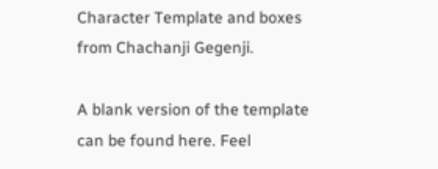Character Template and boxes from Chachanji Gegenji.

A blank version of the template can be found here. Feel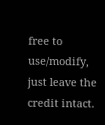free to use/modify, just leave the credit intact.